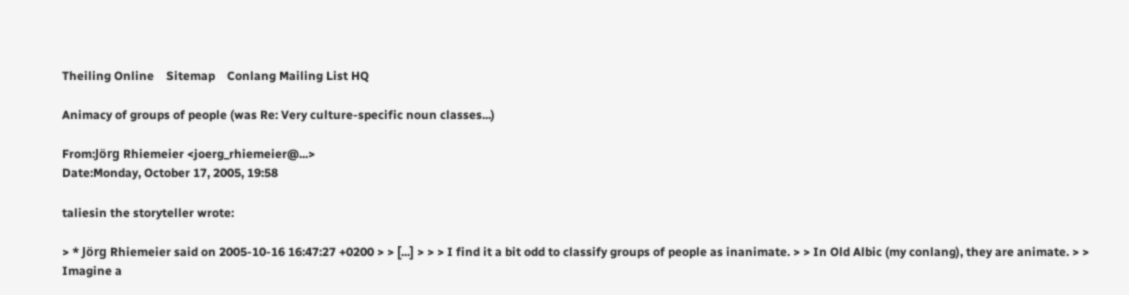Theiling Online    Sitemap    Conlang Mailing List HQ

Animacy of groups of people (was Re: Very culture-specific noun classes...)

From:Jörg Rhiemeier <joerg_rhiemeier@...>
Date:Monday, October 17, 2005, 19:58

taliesin the storyteller wrote:

> * Jörg Rhiemeier said on 2005-10-16 16:47:27 +0200 > > [...] > > > I find it a bit odd to classify groups of people as inanimate. > > In Old Albic (my conlang), they are animate. > > Imagine a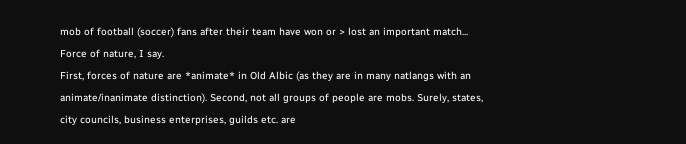mob of football (soccer) fans after their team have won or > lost an important match... Force of nature, I say.
First, forces of nature are *animate* in Old Albic (as they are in many natlangs with an animate/inanimate distinction). Second, not all groups of people are mobs. Surely, states, city councils, business enterprises, guilds etc. are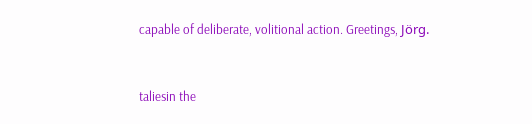capable of deliberate, volitional action. Greetings, Jörg.


taliesin the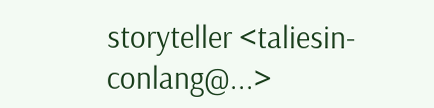storyteller <taliesin-conlang@...>